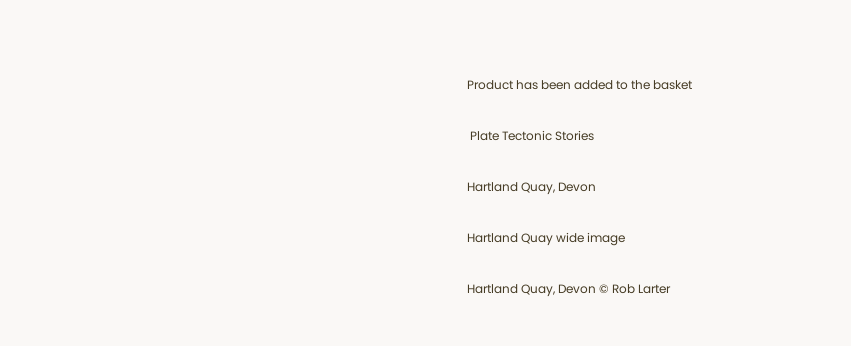Product has been added to the basket

 Plate Tectonic Stories

Hartland Quay, Devon

Hartland Quay wide image

Hartland Quay, Devon © Rob Larter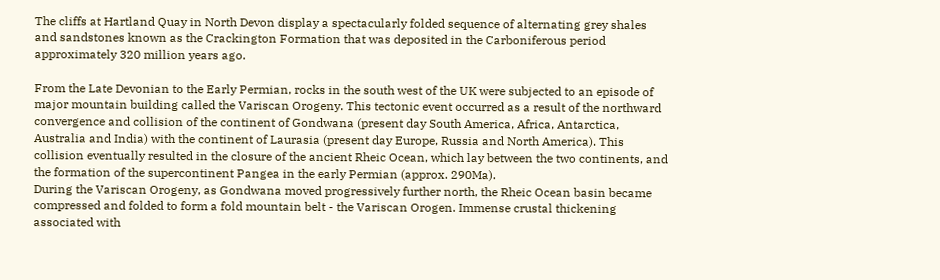The cliffs at Hartland Quay in North Devon display a spectacularly folded sequence of alternating grey shales and sandstones known as the Crackington Formation that was deposited in the Carboniferous period approximately 320 million years ago.

From the Late Devonian to the Early Permian, rocks in the south west of the UK were subjected to an episode of major mountain building called the Variscan Orogeny. This tectonic event occurred as a result of the northward convergence and collision of the continent of Gondwana (present day South America, Africa, Antarctica, Australia and India) with the continent of Laurasia (present day Europe, Russia and North America). This collision eventually resulted in the closure of the ancient Rheic Ocean, which lay between the two continents, and the formation of the supercontinent Pangea in the early Permian (approx. 290Ma).
During the Variscan Orogeny, as Gondwana moved progressively further north, the Rheic Ocean basin became compressed and folded to form a fold mountain belt - the Variscan Orogen. Immense crustal thickening associated with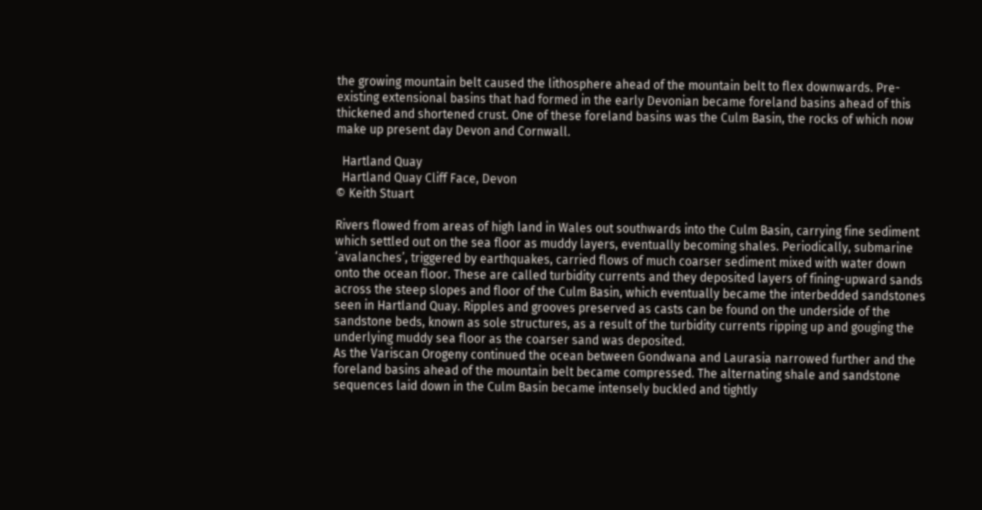the growing mountain belt caused the lithosphere ahead of the mountain belt to flex downwards. Pre-existing extensional basins that had formed in the early Devonian became foreland basins ahead of this thickened and shortened crust. One of these foreland basins was the Culm Basin, the rocks of which now make up present day Devon and Cornwall.

  Hartland Quay
  Hartland Quay Cliff Face, Devon
© Keith Stuart

Rivers flowed from areas of high land in Wales out southwards into the Culm Basin, carrying fine sediment which settled out on the sea floor as muddy layers, eventually becoming shales. Periodically, submarine ‘avalanches’, triggered by earthquakes, carried flows of much coarser sediment mixed with water down onto the ocean floor. These are called turbidity currents and they deposited layers of fining-upward sands across the steep slopes and floor of the Culm Basin, which eventually became the interbedded sandstones seen in Hartland Quay. Ripples and grooves preserved as casts can be found on the underside of the sandstone beds, known as sole structures, as a result of the turbidity currents ripping up and gouging the underlying muddy sea floor as the coarser sand was deposited.
As the Variscan Orogeny continued the ocean between Gondwana and Laurasia narrowed further and the foreland basins ahead of the mountain belt became compressed. The alternating shale and sandstone sequences laid down in the Culm Basin became intensely buckled and tightly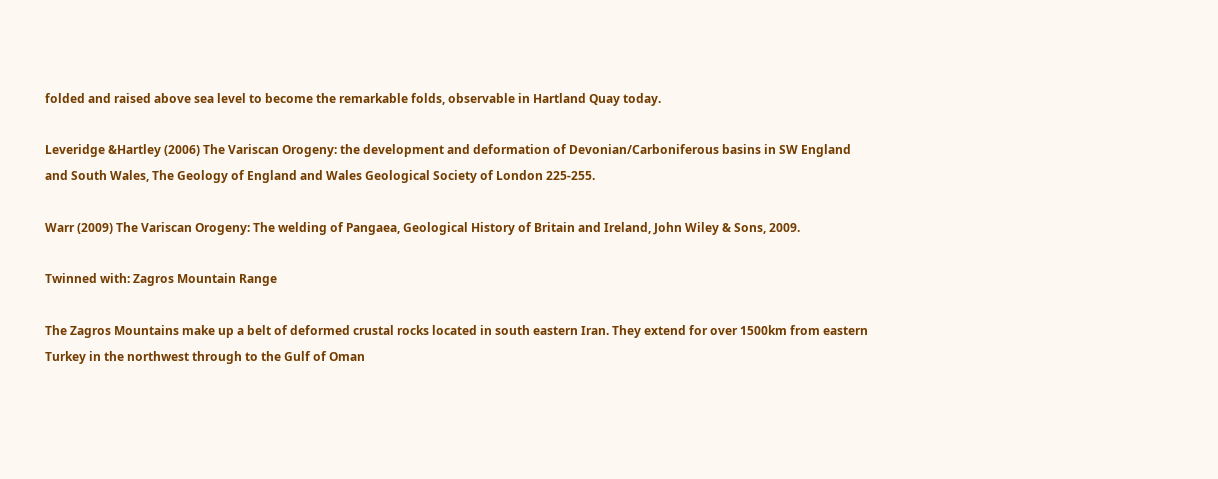folded and raised above sea level to become the remarkable folds, observable in Hartland Quay today.

Leveridge &Hartley (2006) The Variscan Orogeny: the development and deformation of Devonian/Carboniferous basins in SW England and South Wales, The Geology of England and Wales Geological Society of London 225-255.

Warr (2009) The Variscan Orogeny: The welding of Pangaea, Geological History of Britain and Ireland, John Wiley & Sons, 2009.

Twinned with: Zagros Mountain Range

The Zagros Mountains make up a belt of deformed crustal rocks located in south eastern Iran. They extend for over 1500km from eastern Turkey in the northwest through to the Gulf of Oman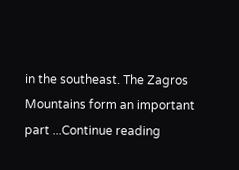in the southeast. The Zagros Mountains form an important part ...Continue reading